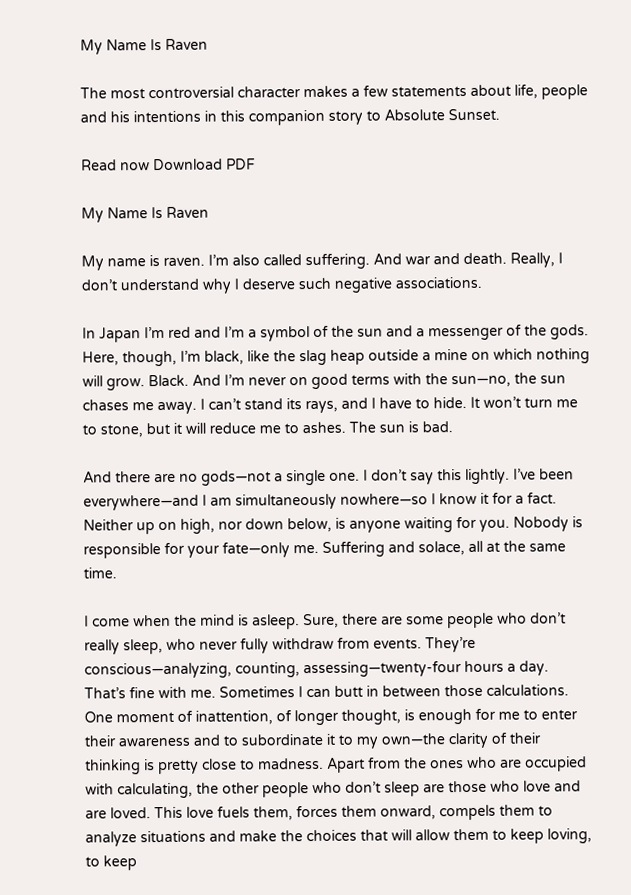My Name Is Raven

The most controversial character makes a few statements about life, people and his intentions in this companion story to Absolute Sunset.

Read now Download PDF

My Name Is Raven

My name is raven. I’m also called suffering. And war and death. Really, I don’t understand why I deserve such negative associations.

In Japan I’m red and I’m a symbol of the sun and a messenger of the gods. Here, though, I’m black, like the slag heap outside a mine on which nothing will grow. Black. And I’m never on good terms with the sun—no, the sun chases me away. I can’t stand its rays, and I have to hide. It won’t turn me to stone, but it will reduce me to ashes. The sun is bad.

And there are no gods—not a single one. I don’t say this lightly. I’ve been everywhere—and I am simultaneously nowhere—so I know it for a fact. Neither up on high, nor down below, is anyone waiting for you. Nobody is responsible for your fate—only me. Suffering and solace, all at the same time.

I come when the mind is asleep. Sure, there are some people who don’t really sleep, who never fully withdraw from events. They’re conscious—analyzing, counting, assessing—twenty-four hours a day. That’s fine with me. Sometimes I can butt in between those calculations. One moment of inattention, of longer thought, is enough for me to enter their awareness and to subordinate it to my own—the clarity of their thinking is pretty close to madness. Apart from the ones who are occupied with calculating, the other people who don’t sleep are those who love and are loved. This love fuels them, forces them onward, compels them to analyze situations and make the choices that will allow them to keep loving, to keep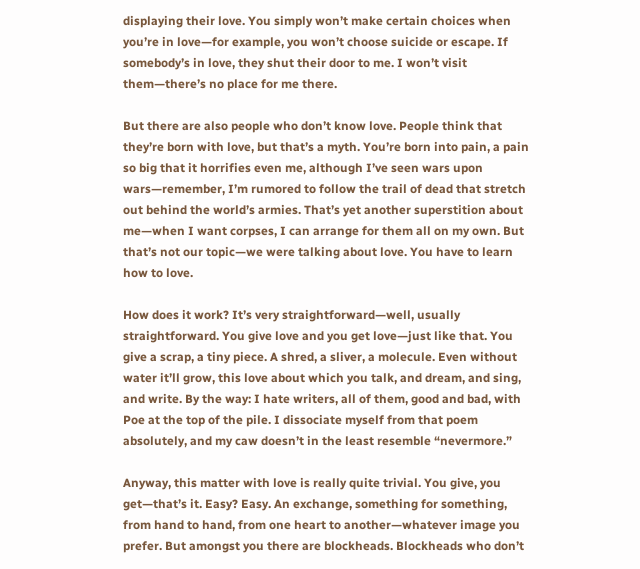displaying their love. You simply won’t make certain choices when you’re in love—for example, you won’t choose suicide or escape. If somebody’s in love, they shut their door to me. I won’t visit them—there’s no place for me there.

But there are also people who don’t know love. People think that they’re born with love, but that’s a myth. You’re born into pain, a pain so big that it horrifies even me, although I’ve seen wars upon wars—remember, I’m rumored to follow the trail of dead that stretch out behind the world’s armies. That’s yet another superstition about me—when I want corpses, I can arrange for them all on my own. But that’s not our topic—we were talking about love. You have to learn how to love.

How does it work? It’s very straightforward—well, usually straightforward. You give love and you get love—just like that. You give a scrap, a tiny piece. A shred, a sliver, a molecule. Even without water it’ll grow, this love about which you talk, and dream, and sing, and write. By the way: I hate writers, all of them, good and bad, with Poe at the top of the pile. I dissociate myself from that poem absolutely, and my caw doesn’t in the least resemble “nevermore.”

Anyway, this matter with love is really quite trivial. You give, you get—that’s it. Easy? Easy. An exchange, something for something, from hand to hand, from one heart to another—whatever image you prefer. But amongst you there are blockheads. Blockheads who don’t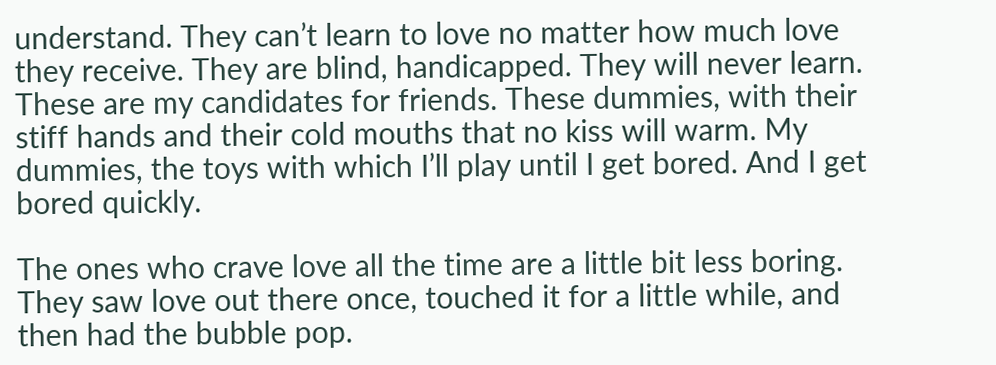understand. They can’t learn to love no matter how much love they receive. They are blind, handicapped. They will never learn. These are my candidates for friends. These dummies, with their stiff hands and their cold mouths that no kiss will warm. My dummies, the toys with which I’ll play until I get bored. And I get bored quickly.

The ones who crave love all the time are a little bit less boring. They saw love out there once, touched it for a little while, and then had the bubble pop.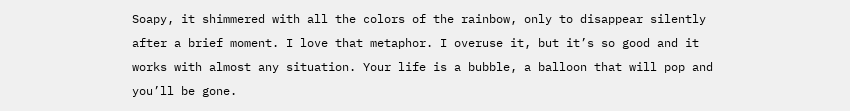Soapy, it shimmered with all the colors of the rainbow, only to disappear silently after a brief moment. I love that metaphor. I overuse it, but it’s so good and it works with almost any situation. Your life is a bubble, a balloon that will pop and you’ll be gone.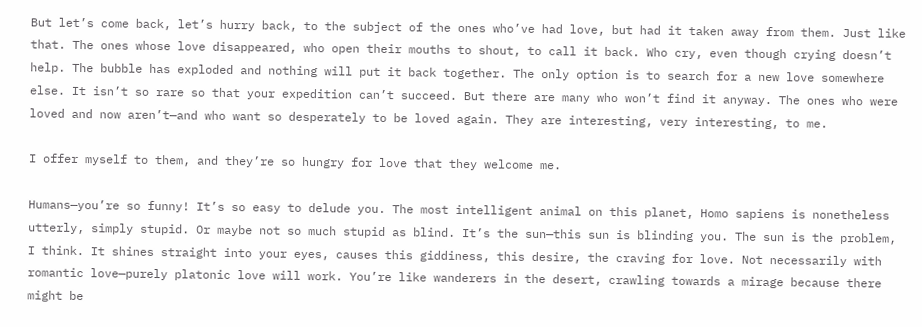But let’s come back, let’s hurry back, to the subject of the ones who’ve had love, but had it taken away from them. Just like that. The ones whose love disappeared, who open their mouths to shout, to call it back. Who cry, even though crying doesn’t help. The bubble has exploded and nothing will put it back together. The only option is to search for a new love somewhere else. It isn’t so rare so that your expedition can’t succeed. But there are many who won’t find it anyway. The ones who were loved and now aren’t—and who want so desperately to be loved again. They are interesting, very interesting, to me.

I offer myself to them, and they’re so hungry for love that they welcome me.

Humans—you’re so funny! It’s so easy to delude you. The most intelligent animal on this planet, Homo sapiens is nonetheless utterly, simply stupid. Or maybe not so much stupid as blind. It’s the sun—this sun is blinding you. The sun is the problem, I think. It shines straight into your eyes, causes this giddiness, this desire, the craving for love. Not necessarily with romantic love—purely platonic love will work. You’re like wanderers in the desert, crawling towards a mirage because there might be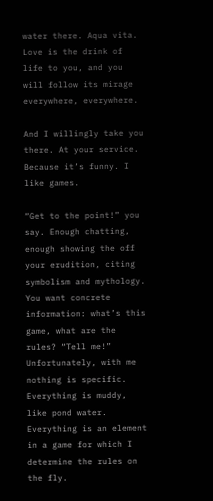water there. Aqua vita. Love is the drink of life to you, and you will follow its mirage everywhere, everywhere.

And I willingly take you there. At your service. Because it’s funny. I like games.

“Get to the point!” you say. Enough chatting, enough showing the off your erudition, citing symbolism and mythology. You want concrete information: what’s this game, what are the rules? “Tell me!” Unfortunately, with me nothing is specific. Everything is muddy, like pond water. Everything is an element in a game for which I determine the rules on the fly.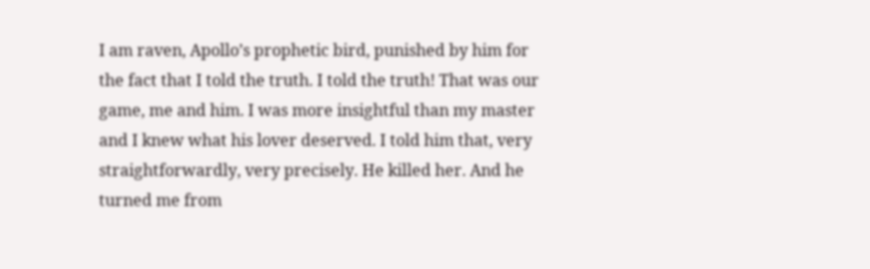I am raven, Apollo’s prophetic bird, punished by him for the fact that I told the truth. I told the truth! That was our game, me and him. I was more insightful than my master and I knew what his lover deserved. I told him that, very straightforwardly, very precisely. He killed her. And he turned me from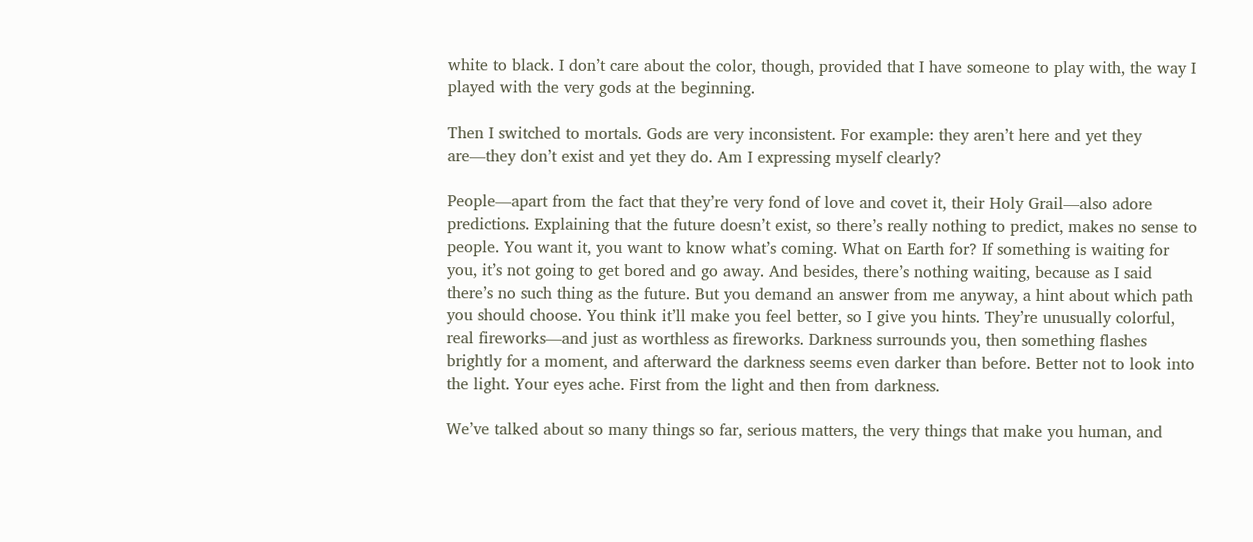white to black. I don’t care about the color, though, provided that I have someone to play with, the way I played with the very gods at the beginning.

Then I switched to mortals. Gods are very inconsistent. For example: they aren’t here and yet they are—they don’t exist and yet they do. Am I expressing myself clearly?

People—apart from the fact that they’re very fond of love and covet it, their Holy Grail—also adore predictions. Explaining that the future doesn’t exist, so there’s really nothing to predict, makes no sense to people. You want it, you want to know what’s coming. What on Earth for? If something is waiting for you, it’s not going to get bored and go away. And besides, there’s nothing waiting, because as I said there’s no such thing as the future. But you demand an answer from me anyway, a hint about which path you should choose. You think it’ll make you feel better, so I give you hints. They’re unusually colorful, real fireworks—and just as worthless as fireworks. Darkness surrounds you, then something flashes brightly for a moment, and afterward the darkness seems even darker than before. Better not to look into the light. Your eyes ache. First from the light and then from darkness.

We’ve talked about so many things so far, serious matters, the very things that make you human, and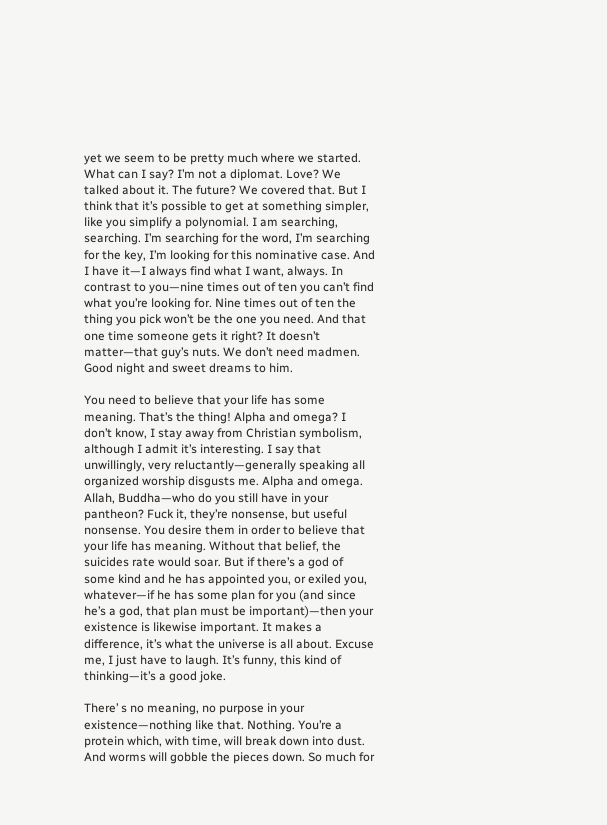yet we seem to be pretty much where we started. What can I say? I’m not a diplomat. Love? We talked about it. The future? We covered that. But I think that it’s possible to get at something simpler, like you simplify a polynomial. I am searching, searching. I’m searching for the word, I’m searching for the key, I’m looking for this nominative case. And I have it—I always find what I want, always. In contrast to you—nine times out of ten you can’t find what you’re looking for. Nine times out of ten the thing you pick won’t be the one you need. And that one time someone gets it right? It doesn’t matter—that guy’s nuts. We don’t need madmen. Good night and sweet dreams to him.

You need to believe that your life has some meaning. That’s the thing! Alpha and omega? I don’t know, I stay away from Christian symbolism, although I admit it’s interesting. I say that unwillingly, very reluctantly—generally speaking all organized worship disgusts me. Alpha and omega. Allah, Buddha—who do you still have in your pantheon? Fuck it, they’re nonsense, but useful nonsense. You desire them in order to believe that your life has meaning. Without that belief, the suicides rate would soar. But if there’s a god of some kind and he has appointed you, or exiled you, whatever—if he has some plan for you (and since he’s a god, that plan must be important)—then your existence is likewise important. It makes a difference, it’s what the universe is all about. Excuse me, I just have to laugh. It’s funny, this kind of thinking—it’s a good joke.

There’ s no meaning, no purpose in your existence—nothing like that. Nothing. You’re a protein which, with time, will break down into dust. And worms will gobble the pieces down. So much for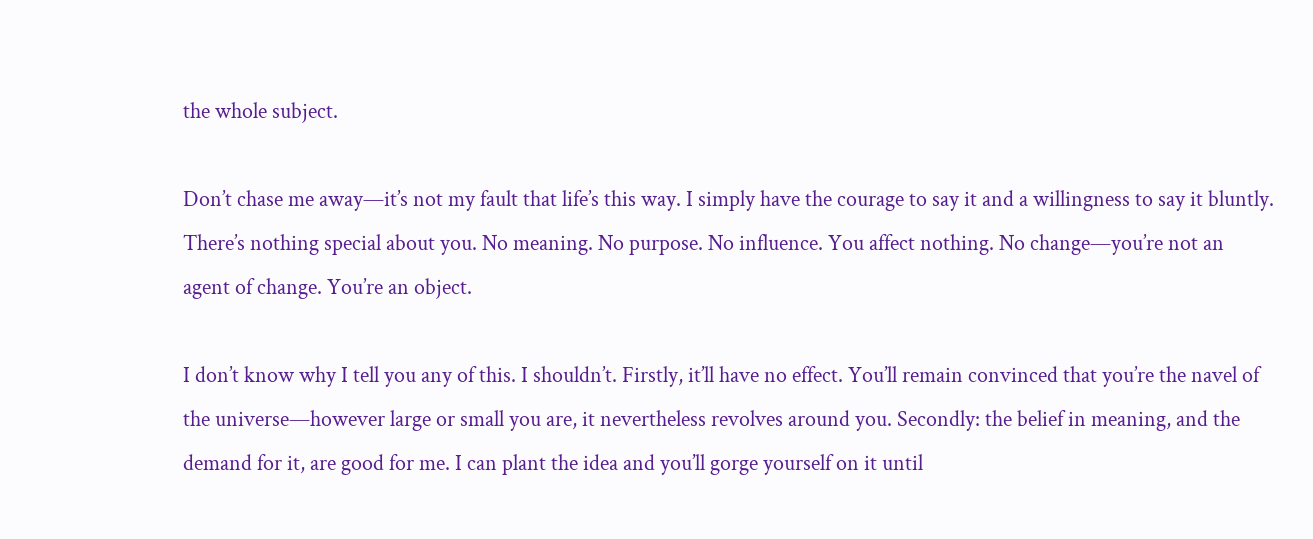the whole subject.

Don’t chase me away—it’s not my fault that life’s this way. I simply have the courage to say it and a willingness to say it bluntly. There’s nothing special about you. No meaning. No purpose. No influence. You affect nothing. No change—you’re not an agent of change. You’re an object.

I don’t know why I tell you any of this. I shouldn’t. Firstly, it’ll have no effect. You’ll remain convinced that you’re the navel of the universe—however large or small you are, it nevertheless revolves around you. Secondly: the belief in meaning, and the demand for it, are good for me. I can plant the idea and you’ll gorge yourself on it until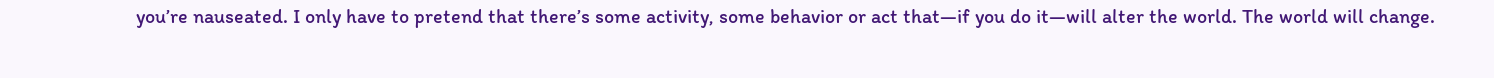you’re nauseated. I only have to pretend that there’s some activity, some behavior or act that—if you do it—will alter the world. The world will change.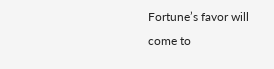Fortune’s favor will come to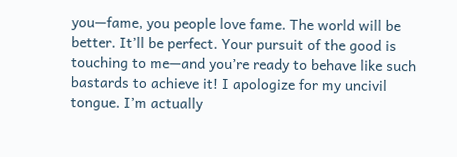you—fame, you people love fame. The world will be better. It’ll be perfect. Your pursuit of the good is touching to me—and you’re ready to behave like such bastards to achieve it! I apologize for my uncivil tongue. I’m actually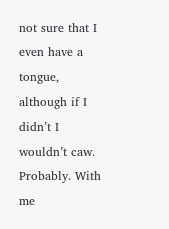not sure that I even have a tongue, although if I didn’t I wouldn’t caw. Probably. With me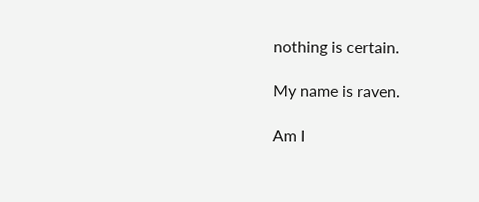nothing is certain.

My name is raven.

Am I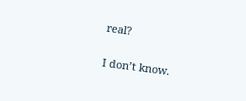real?

I don’t know.